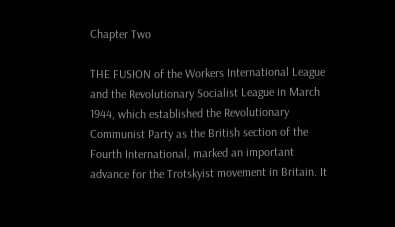Chapter Two

THE FUSION of the Workers International League and the Revolutionary Socialist League in March 1944, which established the Revolutionary Communist Party as the British section of the Fourth International, marked an important advance for the Trotskyist movement in Britain. It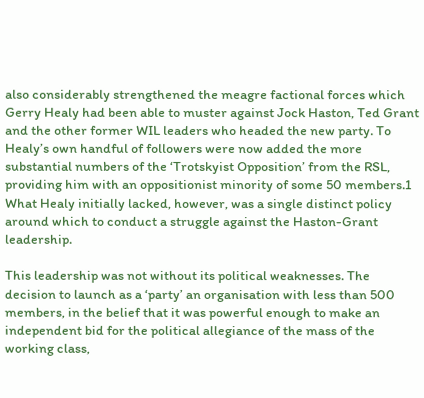also considerably strengthened the meagre factional forces which Gerry Healy had been able to muster against Jock Haston, Ted Grant and the other former WIL leaders who headed the new party. To Healy’s own handful of followers were now added the more substantial numbers of the ‘Trotskyist Opposition’ from the RSL, providing him with an oppositionist minority of some 50 members.1 What Healy initially lacked, however, was a single distinct policy around which to conduct a struggle against the Haston-Grant leadership.

This leadership was not without its political weaknesses. The decision to launch as a ‘party’ an organisation with less than 500 members, in the belief that it was powerful enough to make an independent bid for the political allegiance of the mass of the working class,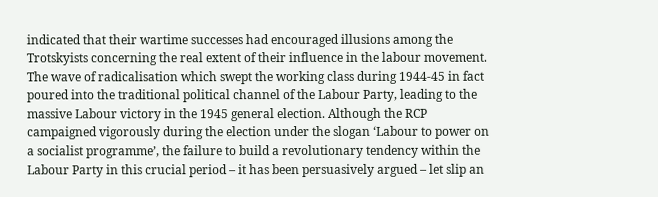indicated that their wartime successes had encouraged illusions among the Trotskyists concerning the real extent of their influence in the labour movement. The wave of radicalisation which swept the working class during 1944-45 in fact poured into the traditional political channel of the Labour Party, leading to the massive Labour victory in the 1945 general election. Although the RCP campaigned vigorously during the election under the slogan ‘Labour to power on a socialist programme’, the failure to build a revolutionary tendency within the Labour Party in this crucial period – it has been persuasively argued – let slip an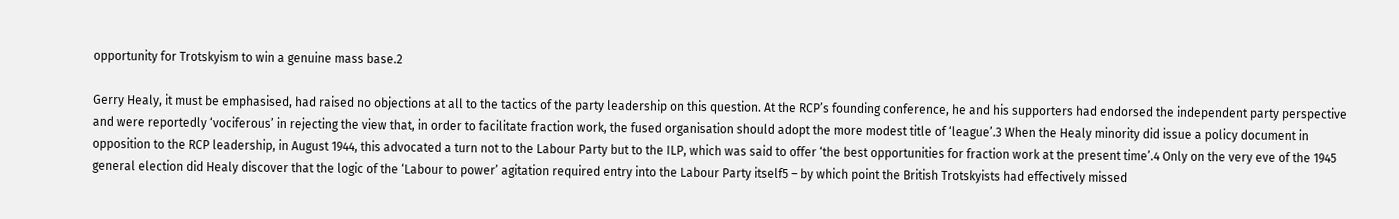opportunity for Trotskyism to win a genuine mass base.2

Gerry Healy, it must be emphasised, had raised no objections at all to the tactics of the party leadership on this question. At the RCP’s founding conference, he and his supporters had endorsed the independent party perspective and were reportedly ‘vociferous’ in rejecting the view that, in order to facilitate fraction work, the fused organisation should adopt the more modest title of ‘league’.3 When the Healy minority did issue a policy document in opposition to the RCP leadership, in August 1944, this advocated a turn not to the Labour Party but to the ILP, which was said to offer ‘the best opportunities for fraction work at the present time’.4 Only on the very eve of the 1945 general election did Healy discover that the logic of the ‘Labour to power’ agitation required entry into the Labour Party itself5 – by which point the British Trotskyists had effectively missed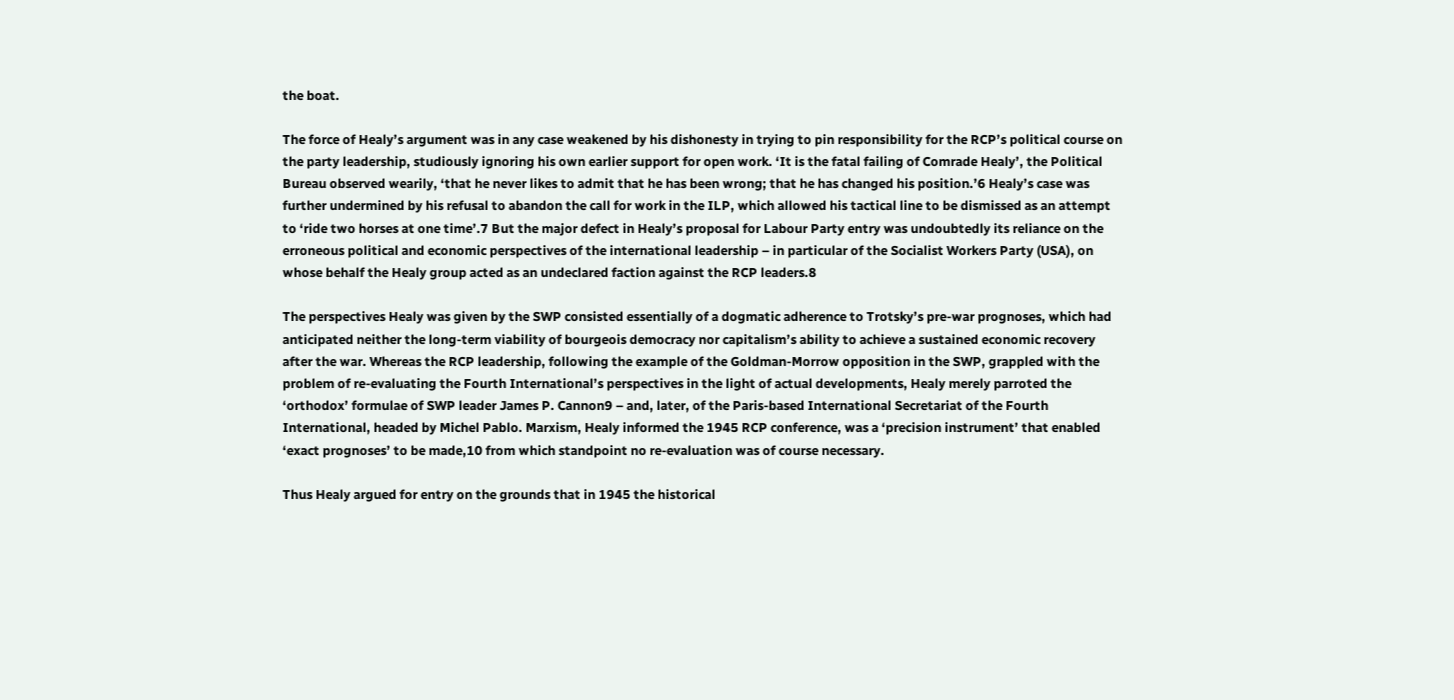the boat.

The force of Healy’s argument was in any case weakened by his dishonesty in trying to pin responsibility for the RCP’s political course on the party leadership, studiously ignoring his own earlier support for open work. ‘It is the fatal failing of Comrade Healy’, the Political Bureau observed wearily, ‘that he never likes to admit that he has been wrong; that he has changed his position.’6 Healy’s case was further undermined by his refusal to abandon the call for work in the ILP, which allowed his tactical line to be dismissed as an attempt to ‘ride two horses at one time’.7 But the major defect in Healy’s proposal for Labour Party entry was undoubtedly its reliance on the erroneous political and economic perspectives of the international leadership – in particular of the Socialist Workers Party (USA), on whose behalf the Healy group acted as an undeclared faction against the RCP leaders.8

The perspectives Healy was given by the SWP consisted essentially of a dogmatic adherence to Trotsky’s pre-war prognoses, which had anticipated neither the long-term viability of bourgeois democracy nor capitalism’s ability to achieve a sustained economic recovery after the war. Whereas the RCP leadership, following the example of the Goldman-Morrow opposition in the SWP, grappled with the problem of re-evaluating the Fourth International’s perspectives in the light of actual developments, Healy merely parroted the ‘orthodox’ formulae of SWP leader James P. Cannon9 – and, later, of the Paris-based International Secretariat of the Fourth International, headed by Michel Pablo. Marxism, Healy informed the 1945 RCP conference, was a ‘precision instrument’ that enabled ‘exact prognoses’ to be made,10 from which standpoint no re-evaluation was of course necessary.

Thus Healy argued for entry on the grounds that in 1945 the historical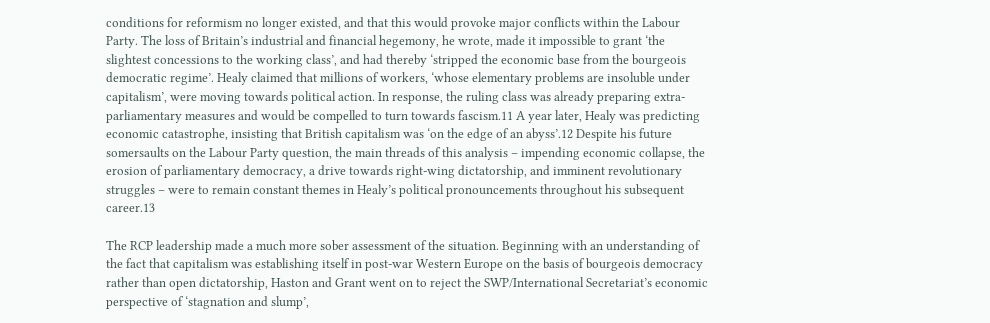conditions for reformism no longer existed, and that this would provoke major conflicts within the Labour Party. The loss of Britain’s industrial and financial hegemony, he wrote, made it impossible to grant ‘the slightest concessions to the working class’, and had thereby ‘stripped the economic base from the bourgeois democratic regime’. Healy claimed that millions of workers, ‘whose elementary problems are insoluble under capitalism’, were moving towards political action. In response, the ruling class was already preparing extra-parliamentary measures and would be compelled to turn towards fascism.11 A year later, Healy was predicting economic catastrophe, insisting that British capitalism was ‘on the edge of an abyss’.12 Despite his future somersaults on the Labour Party question, the main threads of this analysis – impending economic collapse, the erosion of parliamentary democracy, a drive towards right-wing dictatorship, and imminent revolutionary struggles – were to remain constant themes in Healy’s political pronouncements throughout his subsequent career.13

The RCP leadership made a much more sober assessment of the situation. Beginning with an understanding of the fact that capitalism was establishing itself in post-war Western Europe on the basis of bourgeois democracy rather than open dictatorship, Haston and Grant went on to reject the SWP/International Secretariat’s economic perspective of ‘stagnation and slump’,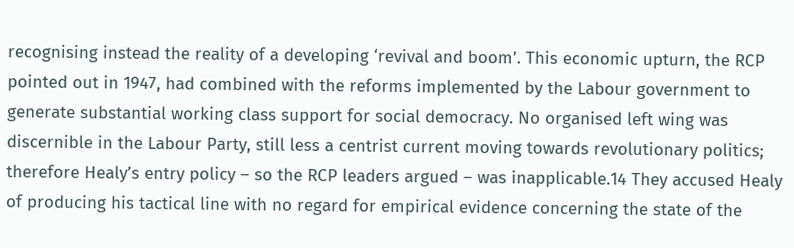recognising instead the reality of a developing ‘revival and boom’. This economic upturn, the RCP pointed out in 1947, had combined with the reforms implemented by the Labour government to generate substantial working class support for social democracy. No organised left wing was discernible in the Labour Party, still less a centrist current moving towards revolutionary politics; therefore Healy’s entry policy – so the RCP leaders argued – was inapplicable.14 They accused Healy of producing his tactical line with no regard for empirical evidence concerning the state of the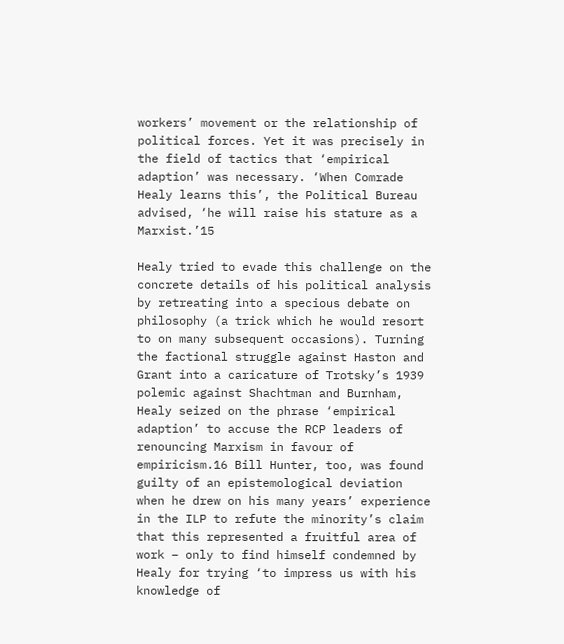workers’ movement or the relationship of political forces. Yet it was precisely in the field of tactics that ‘empirical adaption’ was necessary. ‘When Comrade Healy learns this’, the Political Bureau advised, ‘he will raise his stature as a Marxist.’15

Healy tried to evade this challenge on the concrete details of his political analysis by retreating into a specious debate on philosophy (a trick which he would resort to on many subsequent occasions). Turning the factional struggle against Haston and Grant into a caricature of Trotsky’s 1939 polemic against Shachtman and Burnham, Healy seized on the phrase ‘empirical adaption’ to accuse the RCP leaders of renouncing Marxism in favour of empiricism.16 Bill Hunter, too, was found guilty of an epistemological deviation when he drew on his many years’ experience in the ILP to refute the minority’s claim that this represented a fruitful area of work – only to find himself condemned by Healy for trying ‘to impress us with his knowledge of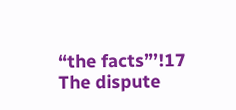“the facts”’!17 The dispute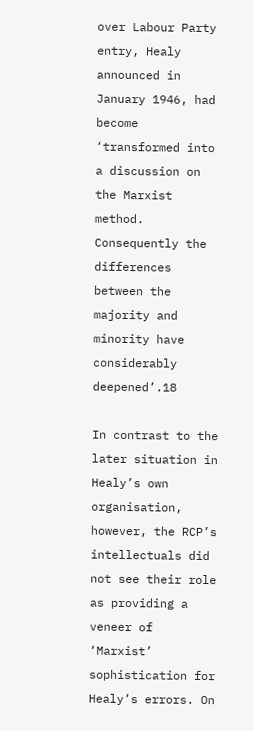over Labour Party entry, Healy announced in January 1946, had become ‘transformed into a discussion on the Marxist method. Consequently the differences between the majority and minority have considerably deepened’.18

In contrast to the later situation in Healy’s own organisation, however, the RCP’s intellectuals did not see their role as providing a veneer of ‘Marxist’ sophistication for Healy’s errors. On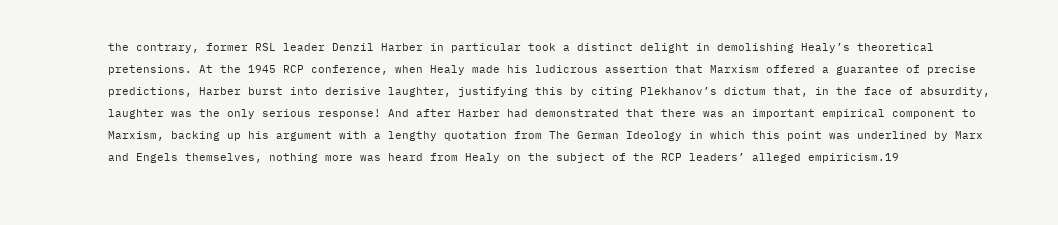the contrary, former RSL leader Denzil Harber in particular took a distinct delight in demolishing Healy’s theoretical pretensions. At the 1945 RCP conference, when Healy made his ludicrous assertion that Marxism offered a guarantee of precise predictions, Harber burst into derisive laughter, justifying this by citing Plekhanov’s dictum that, in the face of absurdity, laughter was the only serious response! And after Harber had demonstrated that there was an important empirical component to Marxism, backing up his argument with a lengthy quotation from The German Ideology in which this point was underlined by Marx and Engels themselves, nothing more was heard from Healy on the subject of the RCP leaders’ alleged empiricism.19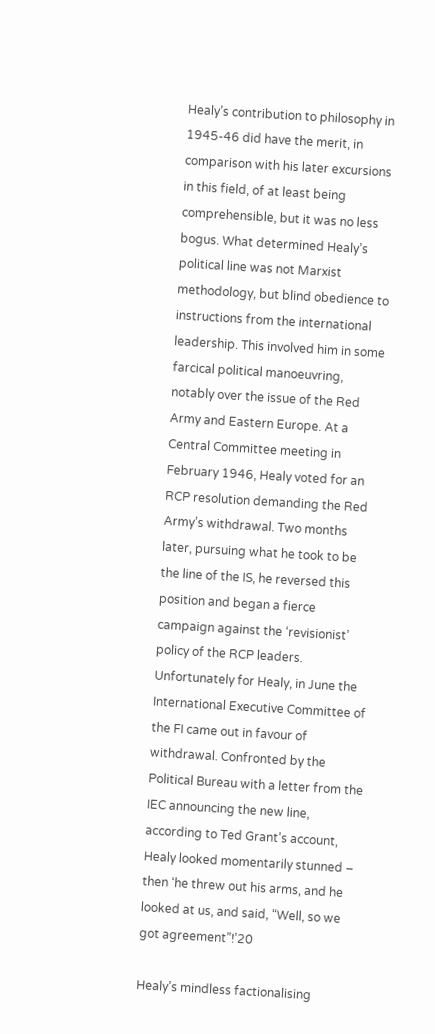Healy’s contribution to philosophy in 1945-46 did have the merit, in comparison with his later excursions in this field, of at least being comprehensible, but it was no less bogus. What determined Healy’s political line was not Marxist methodology, but blind obedience to instructions from the international leadership. This involved him in some farcical political manoeuvring, notably over the issue of the Red Army and Eastern Europe. At a Central Committee meeting in February 1946, Healy voted for an RCP resolution demanding the Red Army’s withdrawal. Two months later, pursuing what he took to be the line of the IS, he reversed this position and began a fierce campaign against the ‘revisionist’ policy of the RCP leaders. Unfortunately for Healy, in June the International Executive Committee of the FI came out in favour of withdrawal. Confronted by the Political Bureau with a letter from the IEC announcing the new line, according to Ted Grant’s account, Healy looked momentarily stunned – then ‘he threw out his arms, and he looked at us, and said, “Well, so we got agreement”!’20

Healy’s mindless factionalising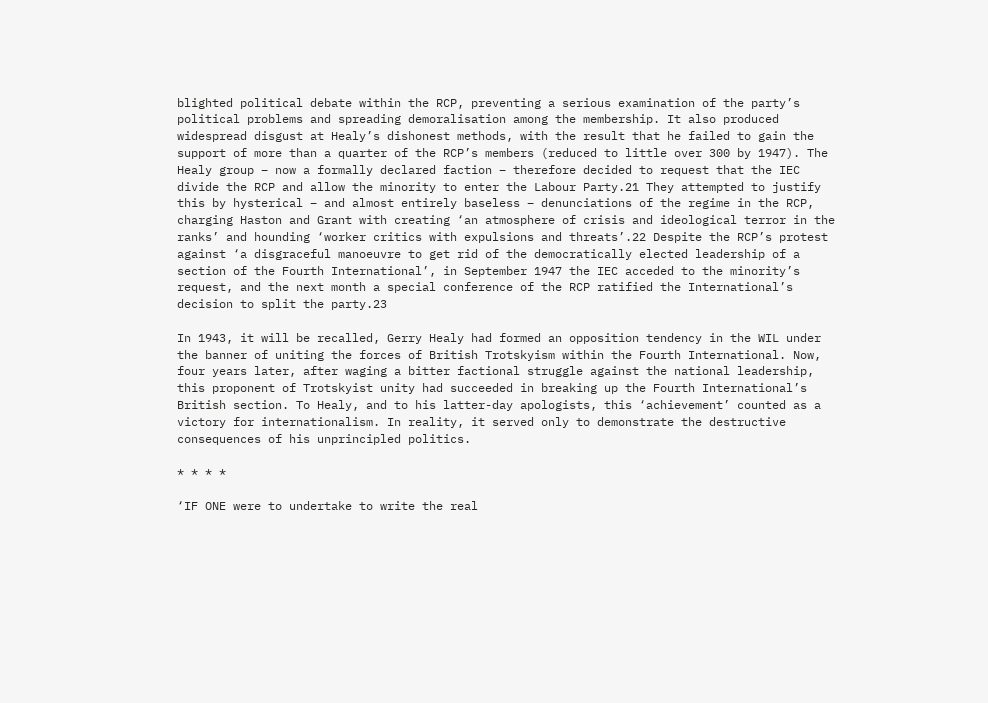blighted political debate within the RCP, preventing a serious examination of the party’s political problems and spreading demoralisation among the membership. It also produced widespread disgust at Healy’s dishonest methods, with the result that he failed to gain the support of more than a quarter of the RCP’s members (reduced to little over 300 by 1947). The Healy group – now a formally declared faction – therefore decided to request that the IEC divide the RCP and allow the minority to enter the Labour Party.21 They attempted to justify this by hysterical – and almost entirely baseless – denunciations of the regime in the RCP, charging Haston and Grant with creating ‘an atmosphere of crisis and ideological terror in the ranks’ and hounding ‘worker critics with expulsions and threats’.22 Despite the RCP’s protest against ‘a disgraceful manoeuvre to get rid of the democratically elected leadership of a section of the Fourth International’, in September 1947 the IEC acceded to the minority’s request, and the next month a special conference of the RCP ratified the International’s decision to split the party.23

In 1943, it will be recalled, Gerry Healy had formed an opposition tendency in the WIL under the banner of uniting the forces of British Trotskyism within the Fourth International. Now, four years later, after waging a bitter factional struggle against the national leadership, this proponent of Trotskyist unity had succeeded in breaking up the Fourth International’s British section. To Healy, and to his latter-day apologists, this ‘achievement’ counted as a victory for internationalism. In reality, it served only to demonstrate the destructive consequences of his unprincipled politics.

* * * *

‘IF ONE were to undertake to write the real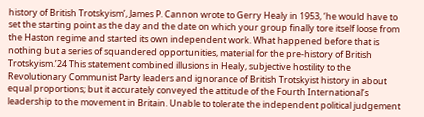history of British Trotskyism’, James P. Cannon wrote to Gerry Healy in 1953, ‘he would have to set the starting point as the day and the date on which your group finally tore itself loose from the Haston regime and started its own independent work. What happened before that is nothing but a series of squandered opportunities, material for the pre-history of British Trotskyism.’24 This statement combined illusions in Healy, subjective hostility to the Revolutionary Communist Party leaders and ignorance of British Trotskyist history in about equal proportions; but it accurately conveyed the attitude of the Fourth International’s leadership to the movement in Britain. Unable to tolerate the independent political judgement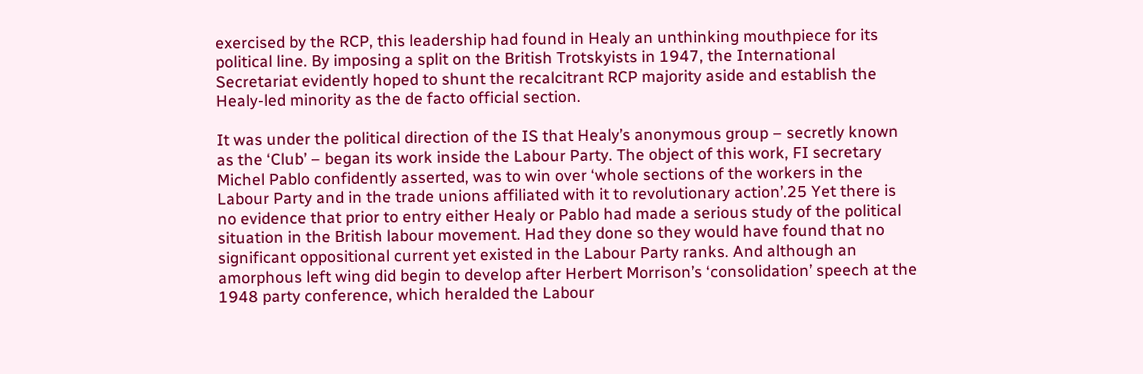exercised by the RCP, this leadership had found in Healy an unthinking mouthpiece for its political line. By imposing a split on the British Trotskyists in 1947, the International Secretariat evidently hoped to shunt the recalcitrant RCP majority aside and establish the Healy-led minority as the de facto official section.

It was under the political direction of the IS that Healy’s anonymous group – secretly known as the ‘Club’ – began its work inside the Labour Party. The object of this work, FI secretary Michel Pablo confidently asserted, was to win over ‘whole sections of the workers in the Labour Party and in the trade unions affiliated with it to revolutionary action’.25 Yet there is no evidence that prior to entry either Healy or Pablo had made a serious study of the political situation in the British labour movement. Had they done so they would have found that no significant oppositional current yet existed in the Labour Party ranks. And although an amorphous left wing did begin to develop after Herbert Morrison’s ‘consolidation’ speech at the 1948 party conference, which heralded the Labour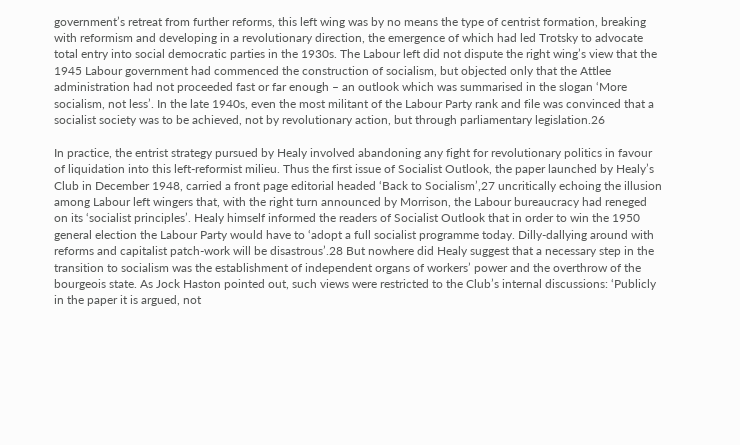government’s retreat from further reforms, this left wing was by no means the type of centrist formation, breaking with reformism and developing in a revolutionary direction, the emergence of which had led Trotsky to advocate total entry into social democratic parties in the 1930s. The Labour left did not dispute the right wing’s view that the 1945 Labour government had commenced the construction of socialism, but objected only that the Attlee administration had not proceeded fast or far enough – an outlook which was summarised in the slogan ‘More socialism, not less’. In the late 1940s, even the most militant of the Labour Party rank and file was convinced that a socialist society was to be achieved, not by revolutionary action, but through parliamentary legislation.26

In practice, the entrist strategy pursued by Healy involved abandoning any fight for revolutionary politics in favour of liquidation into this left-reformist milieu. Thus the first issue of Socialist Outlook, the paper launched by Healy’s Club in December 1948, carried a front page editorial headed ‘Back to Socialism’,27 uncritically echoing the illusion among Labour left wingers that, with the right turn announced by Morrison, the Labour bureaucracy had reneged on its ‘socialist principles’. Healy himself informed the readers of Socialist Outlook that in order to win the 1950 general election the Labour Party would have to ‘adopt a full socialist programme today. Dilly-dallying around with reforms and capitalist patch-work will be disastrous’.28 But nowhere did Healy suggest that a necessary step in the transition to socialism was the establishment of independent organs of workers’ power and the overthrow of the bourgeois state. As Jock Haston pointed out, such views were restricted to the Club’s internal discussions: ‘Publicly in the paper it is argued, not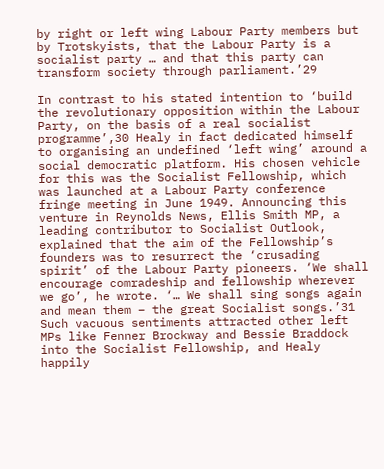by right or left wing Labour Party members but by Trotskyists, that the Labour Party is a socialist party … and that this party can transform society through parliament.’29

In contrast to his stated intention to ‘build the revolutionary opposition within the Labour Party, on the basis of a real socialist programme’,30 Healy in fact dedicated himself to organising an undefined ‘left wing’ around a social democratic platform. His chosen vehicle for this was the Socialist Fellowship, which was launched at a Labour Party conference fringe meeting in June 1949. Announcing this venture in Reynolds News, Ellis Smith MP, a leading contributor to Socialist Outlook, explained that the aim of the Fellowship’s founders was to resurrect the ‘crusading spirit’ of the Labour Party pioneers. ‘We shall encourage comradeship and fellowship wherever we go’, he wrote. ‘… We shall sing songs again and mean them – the great Socialist songs.’31 Such vacuous sentiments attracted other left MPs like Fenner Brockway and Bessie Braddock into the Socialist Fellowship, and Healy happily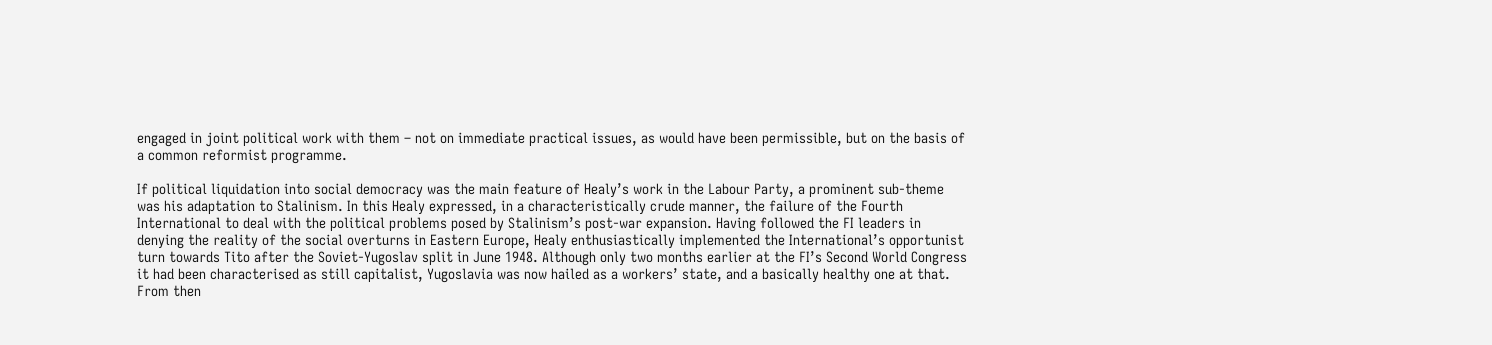engaged in joint political work with them – not on immediate practical issues, as would have been permissible, but on the basis of a common reformist programme.

If political liquidation into social democracy was the main feature of Healy’s work in the Labour Party, a prominent sub-theme was his adaptation to Stalinism. In this Healy expressed, in a characteristically crude manner, the failure of the Fourth International to deal with the political problems posed by Stalinism’s post-war expansion. Having followed the FI leaders in denying the reality of the social overturns in Eastern Europe, Healy enthusiastically implemented the International’s opportunist turn towards Tito after the Soviet-Yugoslav split in June 1948. Although only two months earlier at the FI’s Second World Congress it had been characterised as still capitalist, Yugoslavia was now hailed as a workers’ state, and a basically healthy one at that. From then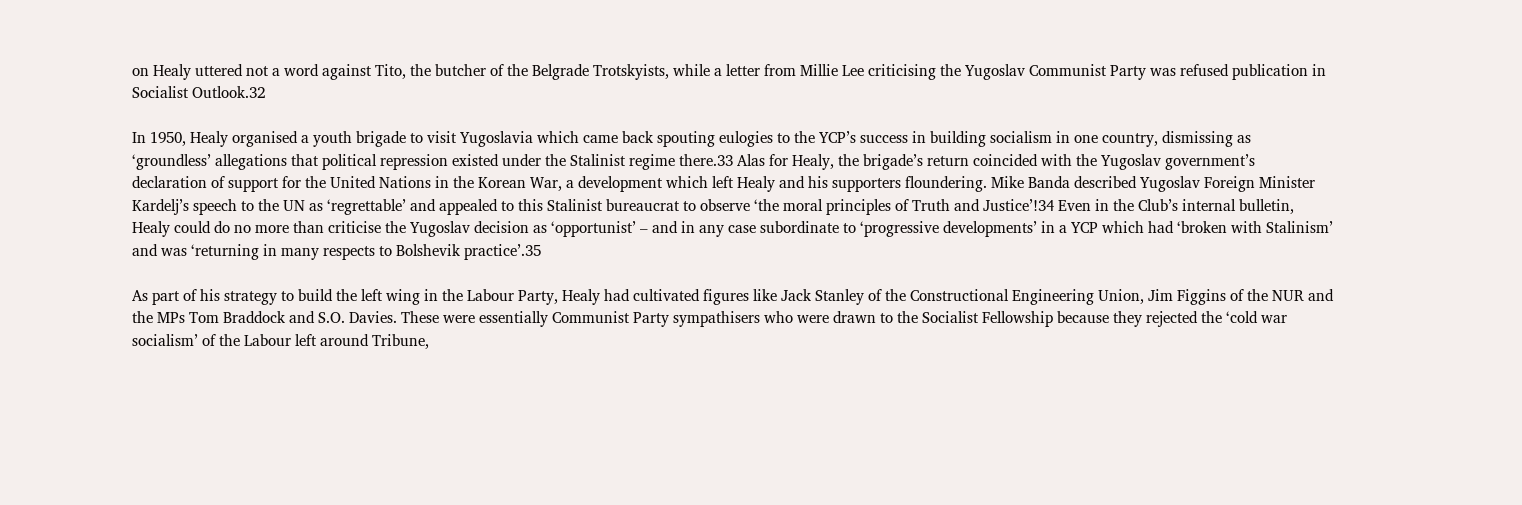on Healy uttered not a word against Tito, the butcher of the Belgrade Trotskyists, while a letter from Millie Lee criticising the Yugoslav Communist Party was refused publication in Socialist Outlook.32

In 1950, Healy organised a youth brigade to visit Yugoslavia which came back spouting eulogies to the YCP’s success in building socialism in one country, dismissing as ‘groundless’ allegations that political repression existed under the Stalinist regime there.33 Alas for Healy, the brigade’s return coincided with the Yugoslav government’s declaration of support for the United Nations in the Korean War, a development which left Healy and his supporters floundering. Mike Banda described Yugoslav Foreign Minister Kardelj’s speech to the UN as ‘regrettable’ and appealed to this Stalinist bureaucrat to observe ‘the moral principles of Truth and Justice’!34 Even in the Club’s internal bulletin, Healy could do no more than criticise the Yugoslav decision as ‘opportunist’ – and in any case subordinate to ‘progressive developments’ in a YCP which had ‘broken with Stalinism’ and was ‘returning in many respects to Bolshevik practice’.35

As part of his strategy to build the left wing in the Labour Party, Healy had cultivated figures like Jack Stanley of the Constructional Engineering Union, Jim Figgins of the NUR and the MPs Tom Braddock and S.O. Davies. These were essentially Communist Party sympathisers who were drawn to the Socialist Fellowship because they rejected the ‘cold war socialism’ of the Labour left around Tribune,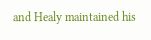and Healy maintained his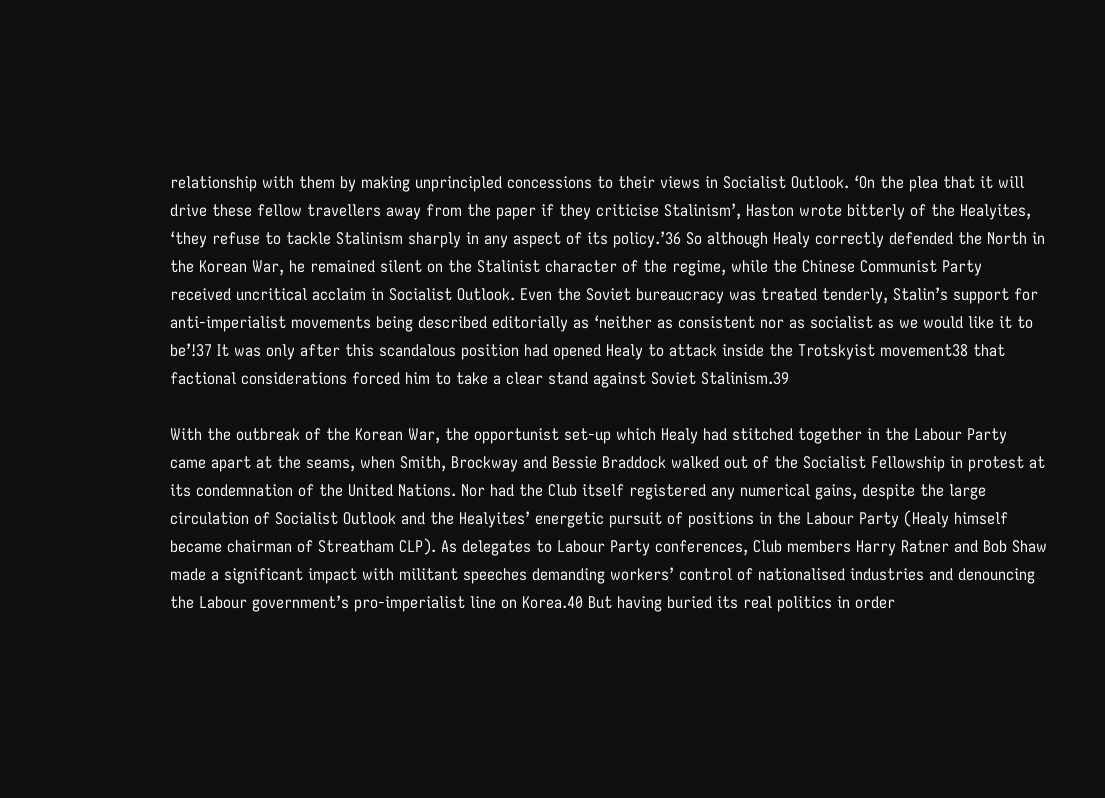relationship with them by making unprincipled concessions to their views in Socialist Outlook. ‘On the plea that it will drive these fellow travellers away from the paper if they criticise Stalinism’, Haston wrote bitterly of the Healyites, ‘they refuse to tackle Stalinism sharply in any aspect of its policy.’36 So although Healy correctly defended the North in the Korean War, he remained silent on the Stalinist character of the regime, while the Chinese Communist Party received uncritical acclaim in Socialist Outlook. Even the Soviet bureaucracy was treated tenderly, Stalin’s support for anti-imperialist movements being described editorially as ‘neither as consistent nor as socialist as we would like it to be’!37 It was only after this scandalous position had opened Healy to attack inside the Trotskyist movement38 that factional considerations forced him to take a clear stand against Soviet Stalinism.39

With the outbreak of the Korean War, the opportunist set-up which Healy had stitched together in the Labour Party came apart at the seams, when Smith, Brockway and Bessie Braddock walked out of the Socialist Fellowship in protest at its condemnation of the United Nations. Nor had the Club itself registered any numerical gains, despite the large circulation of Socialist Outlook and the Healyites’ energetic pursuit of positions in the Labour Party (Healy himself became chairman of Streatham CLP). As delegates to Labour Party conferences, Club members Harry Ratner and Bob Shaw made a significant impact with militant speeches demanding workers’ control of nationalised industries and denouncing the Labour government’s pro-imperialist line on Korea.40 But having buried its real politics in order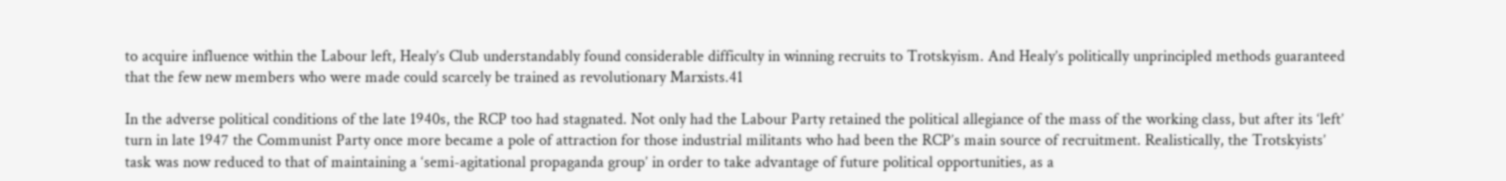to acquire influence within the Labour left, Healy’s Club understandably found considerable difficulty in winning recruits to Trotskyism. And Healy’s politically unprincipled methods guaranteed that the few new members who were made could scarcely be trained as revolutionary Marxists.41

In the adverse political conditions of the late 1940s, the RCP too had stagnated. Not only had the Labour Party retained the political allegiance of the mass of the working class, but after its ‘left’ turn in late 1947 the Communist Party once more became a pole of attraction for those industrial militants who had been the RCP’s main source of recruitment. Realistically, the Trotskyists’ task was now reduced to that of maintaining a ‘semi-agitational propaganda group’ in order to take advantage of future political opportunities, as a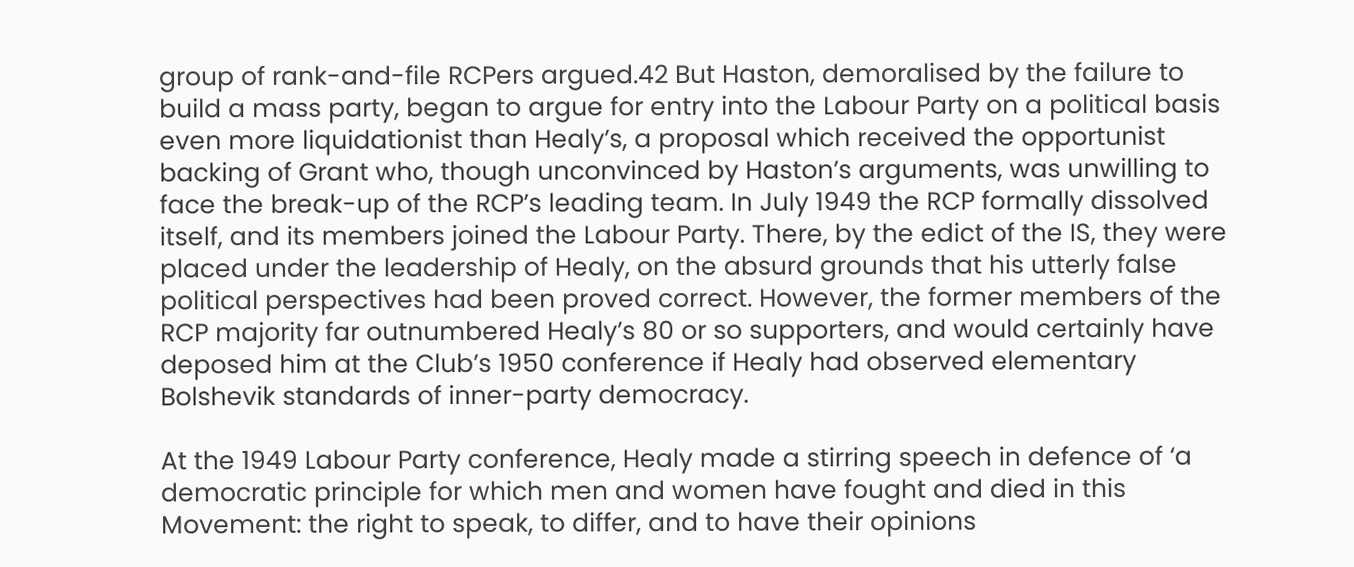group of rank-and-file RCPers argued.42 But Haston, demoralised by the failure to build a mass party, began to argue for entry into the Labour Party on a political basis even more liquidationist than Healy’s, a proposal which received the opportunist backing of Grant who, though unconvinced by Haston’s arguments, was unwilling to face the break-up of the RCP’s leading team. In July 1949 the RCP formally dissolved itself, and its members joined the Labour Party. There, by the edict of the IS, they were placed under the leadership of Healy, on the absurd grounds that his utterly false political perspectives had been proved correct. However, the former members of the RCP majority far outnumbered Healy’s 80 or so supporters, and would certainly have deposed him at the Club’s 1950 conference if Healy had observed elementary Bolshevik standards of inner-party democracy.

At the 1949 Labour Party conference, Healy made a stirring speech in defence of ‘a democratic principle for which men and women have fought and died in this Movement: the right to speak, to differ, and to have their opinions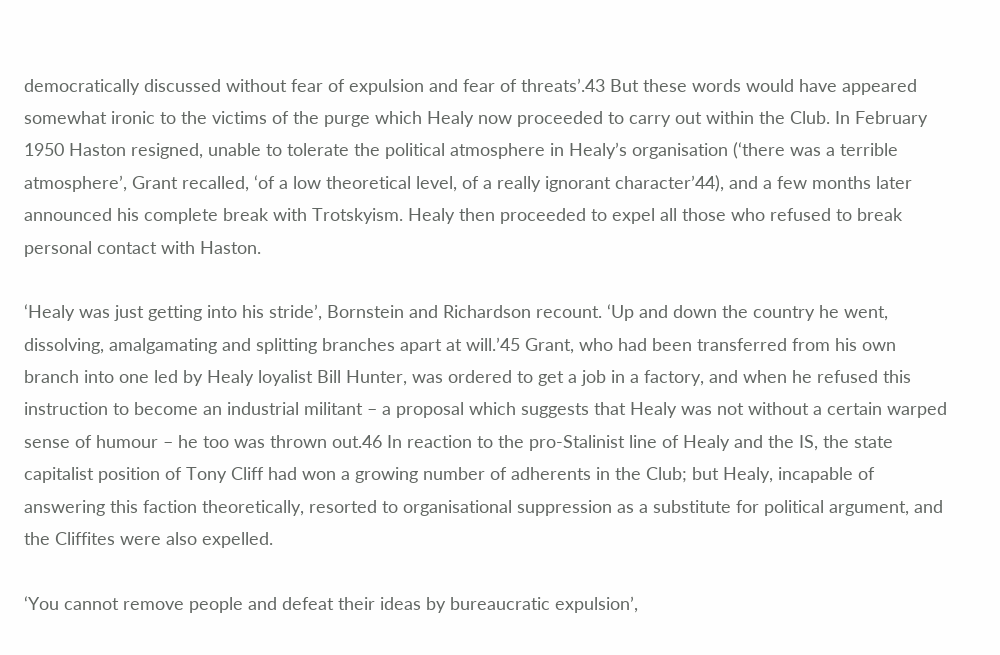democratically discussed without fear of expulsion and fear of threats’.43 But these words would have appeared somewhat ironic to the victims of the purge which Healy now proceeded to carry out within the Club. In February 1950 Haston resigned, unable to tolerate the political atmosphere in Healy’s organisation (‘there was a terrible atmosphere’, Grant recalled, ‘of a low theoretical level, of a really ignorant character’44), and a few months later announced his complete break with Trotskyism. Healy then proceeded to expel all those who refused to break personal contact with Haston.

‘Healy was just getting into his stride’, Bornstein and Richardson recount. ‘Up and down the country he went, dissolving, amalgamating and splitting branches apart at will.’45 Grant, who had been transferred from his own branch into one led by Healy loyalist Bill Hunter, was ordered to get a job in a factory, and when he refused this instruction to become an industrial militant – a proposal which suggests that Healy was not without a certain warped sense of humour – he too was thrown out.46 In reaction to the pro-Stalinist line of Healy and the IS, the state capitalist position of Tony Cliff had won a growing number of adherents in the Club; but Healy, incapable of answering this faction theoretically, resorted to organisational suppression as a substitute for political argument, and the Cliffites were also expelled.

‘You cannot remove people and defeat their ideas by bureaucratic expulsion’,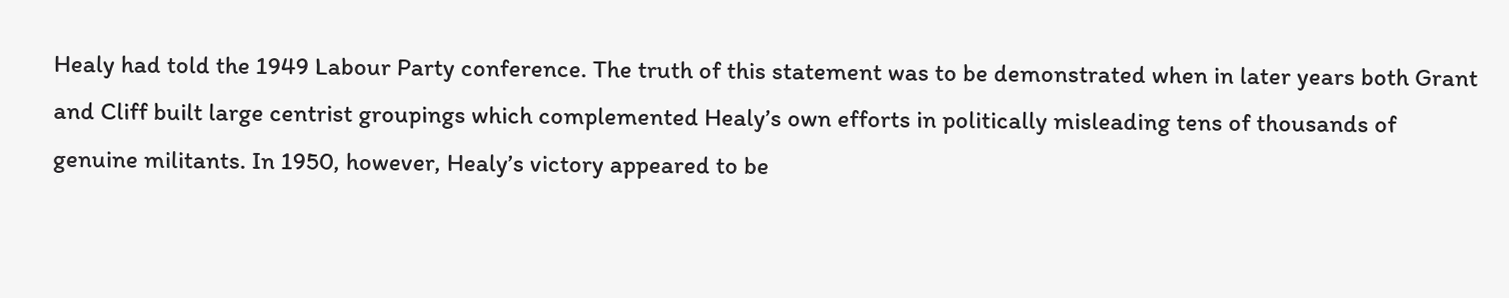Healy had told the 1949 Labour Party conference. The truth of this statement was to be demonstrated when in later years both Grant and Cliff built large centrist groupings which complemented Healy’s own efforts in politically misleading tens of thousands of genuine militants. In 1950, however, Healy’s victory appeared to be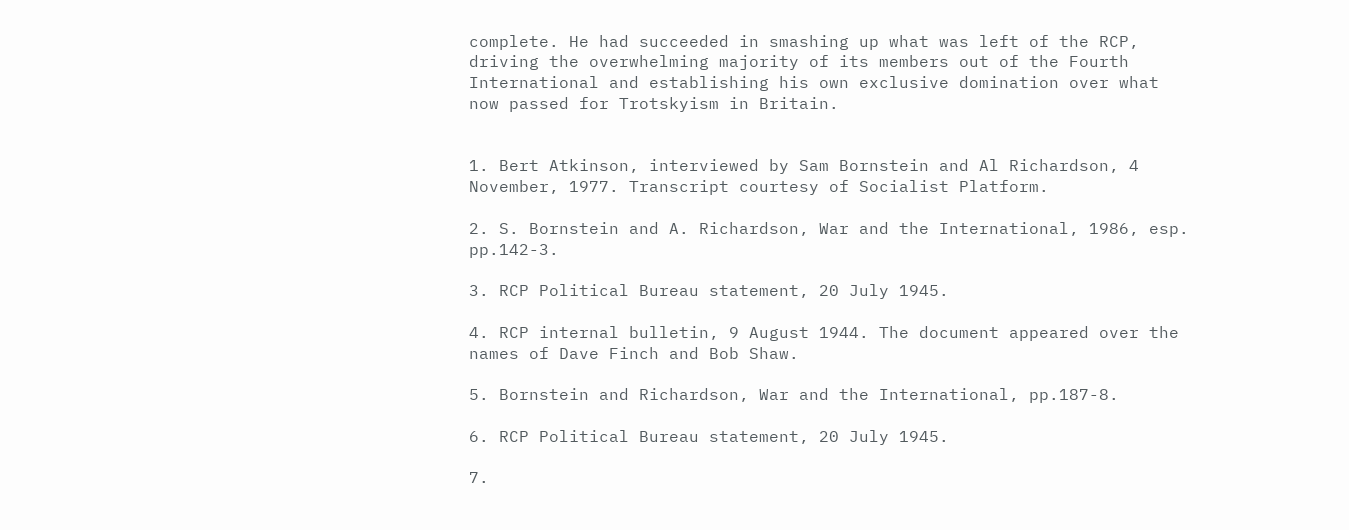complete. He had succeeded in smashing up what was left of the RCP, driving the overwhelming majority of its members out of the Fourth International and establishing his own exclusive domination over what now passed for Trotskyism in Britain.


1. Bert Atkinson, interviewed by Sam Bornstein and Al Richardson, 4 November, 1977. Transcript courtesy of Socialist Platform.

2. S. Bornstein and A. Richardson, War and the International, 1986, esp. pp.142-3.

3. RCP Political Bureau statement, 20 July 1945.

4. RCP internal bulletin, 9 August 1944. The document appeared over the names of Dave Finch and Bob Shaw.

5. Bornstein and Richardson, War and the International, pp.187-8.

6. RCP Political Bureau statement, 20 July 1945.

7.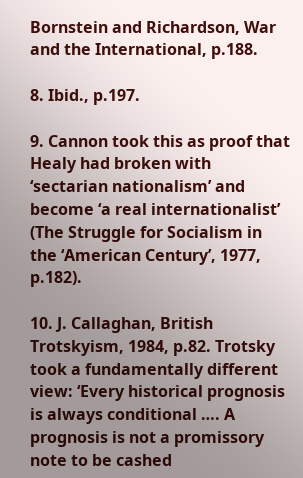Bornstein and Richardson, War and the International, p.188.

8. Ibid., p.197.

9. Cannon took this as proof that Healy had broken with ‘sectarian nationalism’ and become ‘a real internationalist’ (The Struggle for Socialism in the ‘American Century’, 1977, p.182).

10. J. Callaghan, British Trotskyism, 1984, p.82. Trotsky took a fundamentally different view: ‘Every historical prognosis is always conditional …. A prognosis is not a promissory note to be cashed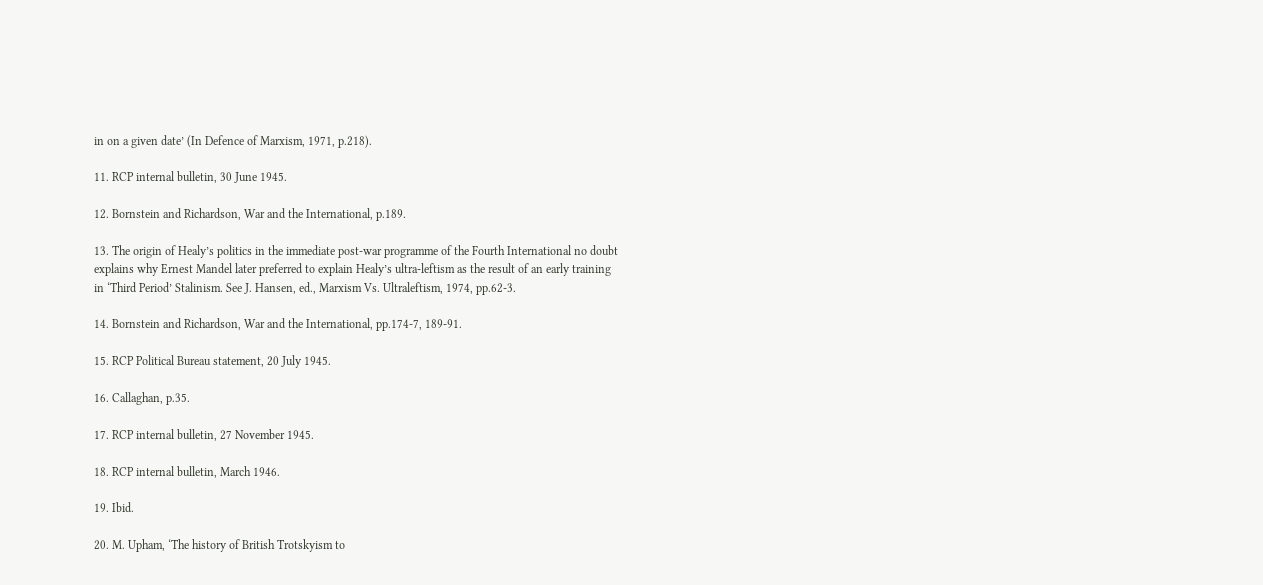in on a given date’ (In Defence of Marxism, 1971, p.218).

11. RCP internal bulletin, 30 June 1945.

12. Bornstein and Richardson, War and the International, p.189.

13. The origin of Healy’s politics in the immediate post-war programme of the Fourth International no doubt explains why Ernest Mandel later preferred to explain Healy’s ultra-leftism as the result of an early training in ‘Third Period’ Stalinism. See J. Hansen, ed., Marxism Vs. Ultraleftism, 1974, pp.62-3.

14. Bornstein and Richardson, War and the International, pp.174-7, 189-91.

15. RCP Political Bureau statement, 20 July 1945.

16. Callaghan, p.35.

17. RCP internal bulletin, 27 November 1945.

18. RCP internal bulletin, March 1946.

19. Ibid.

20. M. Upham, ‘The history of British Trotskyism to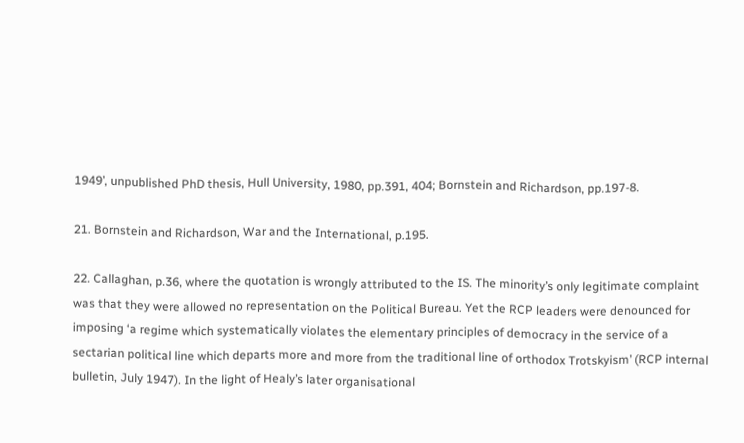1949’, unpublished PhD thesis, Hull University, 1980, pp.391, 404; Bornstein and Richardson, pp.197-8.

21. Bornstein and Richardson, War and the International, p.195.

22. Callaghan, p.36, where the quotation is wrongly attributed to the IS. The minority’s only legitimate complaint was that they were allowed no representation on the Political Bureau. Yet the RCP leaders were denounced for imposing ‘a regime which systematically violates the elementary principles of democracy in the service of a sectarian political line which departs more and more from the traditional line of orthodox Trotskyism’ (RCP internal bulletin, July 1947). In the light of Healy’s later organisational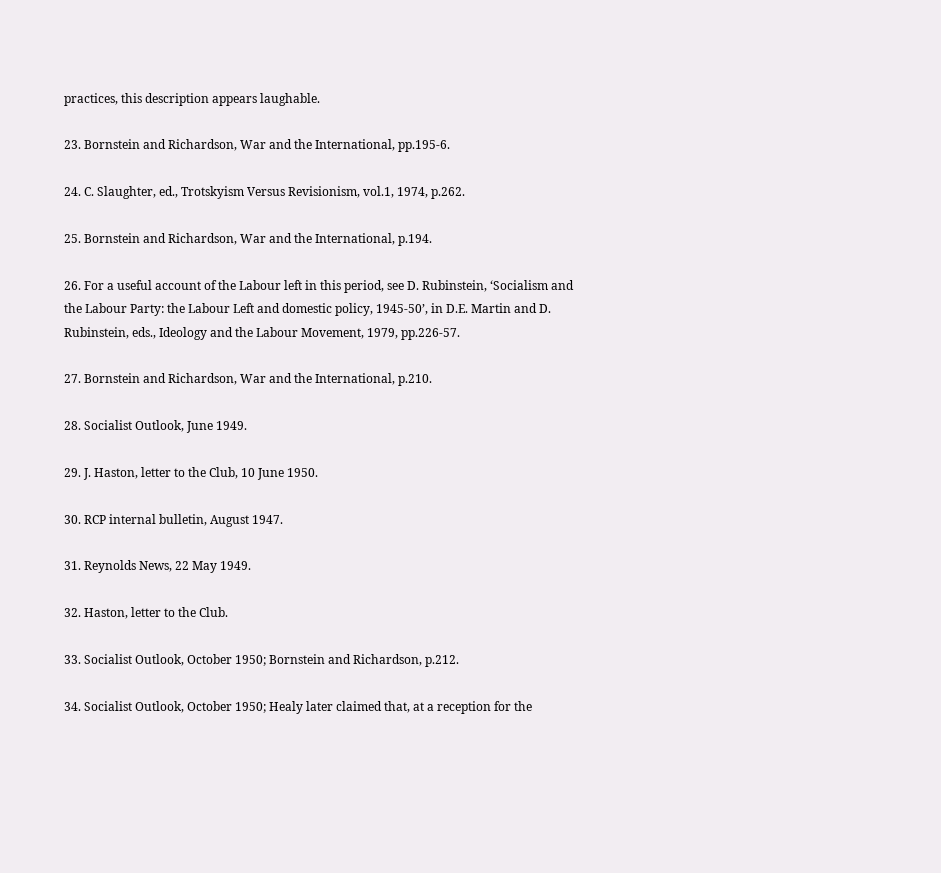practices, this description appears laughable.

23. Bornstein and Richardson, War and the International, pp.195-6.

24. C. Slaughter, ed., Trotskyism Versus Revisionism, vol.1, 1974, p.262.

25. Bornstein and Richardson, War and the International, p.194.

26. For a useful account of the Labour left in this period, see D. Rubinstein, ‘Socialism and the Labour Party: the Labour Left and domestic policy, 1945-50’, in D.E. Martin and D. Rubinstein, eds., Ideology and the Labour Movement, 1979, pp.226-57.

27. Bornstein and Richardson, War and the International, p.210.

28. Socialist Outlook, June 1949.

29. J. Haston, letter to the Club, 10 June 1950.

30. RCP internal bulletin, August 1947.

31. Reynolds News, 22 May 1949.

32. Haston, letter to the Club.

33. Socialist Outlook, October 1950; Bornstein and Richardson, p.212.

34. Socialist Outlook, October 1950; Healy later claimed that, at a reception for the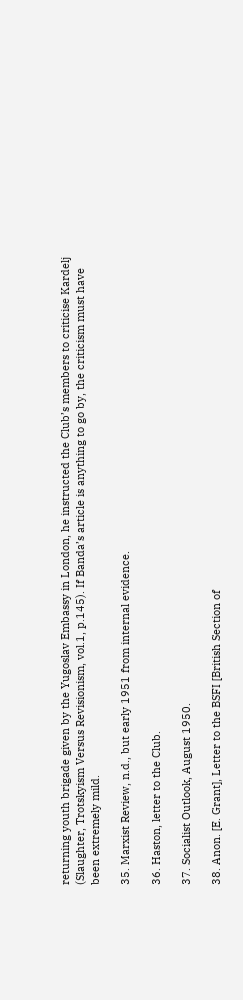returning youth brigade given by the Yugoslav Embassy in London, he instructed the Club’s members to criticise Kardelj (Slaughter, Trotskyism Versus Revisionism, vol.1, p.145). If Banda’s article is anything to go by, the criticism must have been extremely mild.

35. Marxist Review, n.d., but early 1951 from internal evidence.

36. Haston, letter to the Club.

37. Socialist Outlook, August 1950.

38. Anon. [E. Grant], Letter to the BSFI [British Section of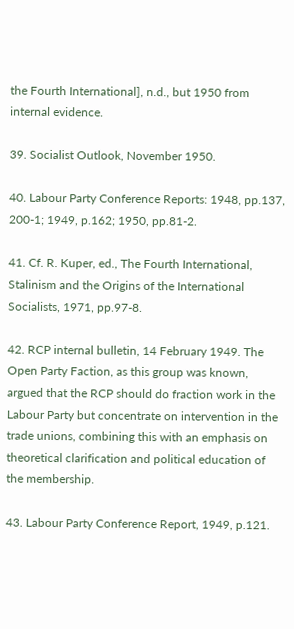the Fourth International], n.d., but 1950 from internal evidence.

39. Socialist Outlook, November 1950.

40. Labour Party Conference Reports: 1948, pp.137, 200-1; 1949, p.162; 1950, pp.81-2.

41. Cf. R. Kuper, ed., The Fourth International, Stalinism and the Origins of the International Socialists, 1971, pp.97-8.

42. RCP internal bulletin, 14 February 1949. The Open Party Faction, as this group was known, argued that the RCP should do fraction work in the Labour Party but concentrate on intervention in the trade unions, combining this with an emphasis on theoretical clarification and political education of the membership.

43. Labour Party Conference Report, 1949, p.121.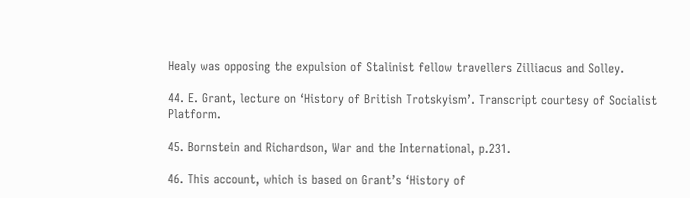Healy was opposing the expulsion of Stalinist fellow travellers Zilliacus and Solley.

44. E. Grant, lecture on ‘History of British Trotskyism’. Transcript courtesy of Socialist Platform.

45. Bornstein and Richardson, War and the International, p.231.

46. This account, which is based on Grant’s ‘History of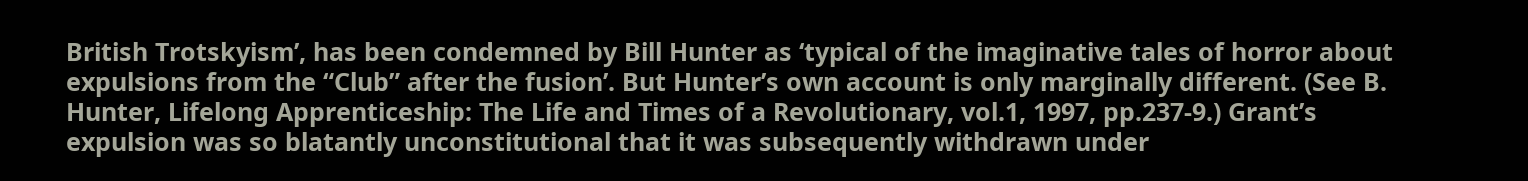British Trotskyism’, has been condemned by Bill Hunter as ‘typical of the imaginative tales of horror about expulsions from the “Club” after the fusion’. But Hunter’s own account is only marginally different. (See B. Hunter, Lifelong Apprenticeship: The Life and Times of a Revolutionary, vol.1, 1997, pp.237-9.) Grant’s expulsion was so blatantly unconstitutional that it was subsequently withdrawn under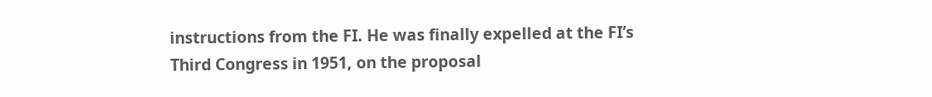instructions from the FI. He was finally expelled at the FI’s Third Congress in 1951, on the proposal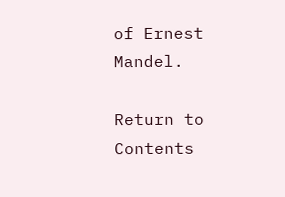of Ernest Mandel.

Return to Contents